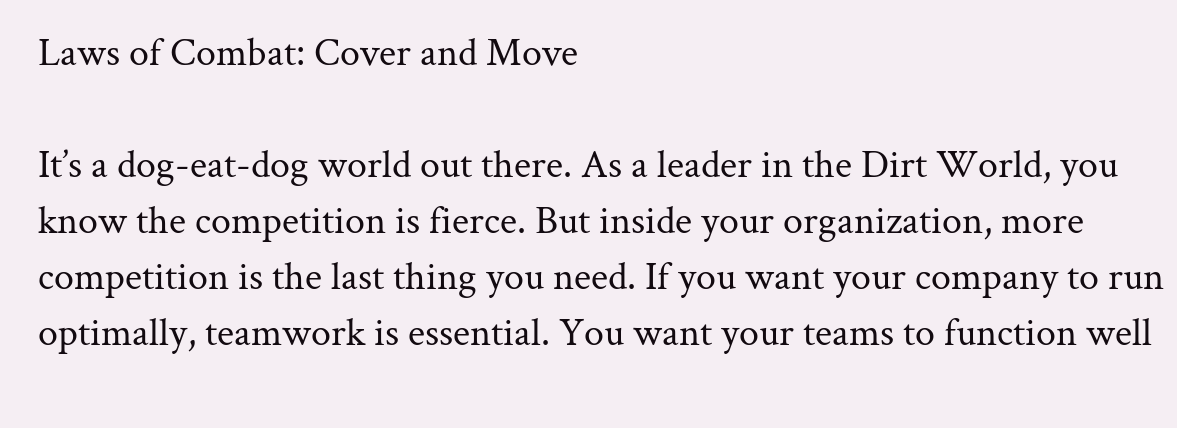Laws of Combat: Cover and Move

It’s a dog-eat-dog world out there. As a leader in the Dirt World, you know the competition is fierce. But inside your organization, more competition is the last thing you need. If you want your company to run optimally, teamwork is essential. You want your teams to function well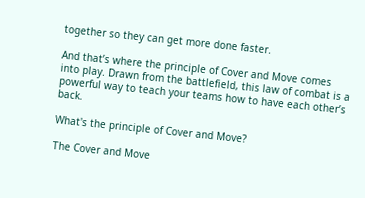together so they can get more done faster.

And that’s where the principle of Cover and Move comes into play. Drawn from the battlefield, this law of combat is a powerful way to teach your teams how to have each other’s back.

What's the principle of Cover and Move?

The Cover and Move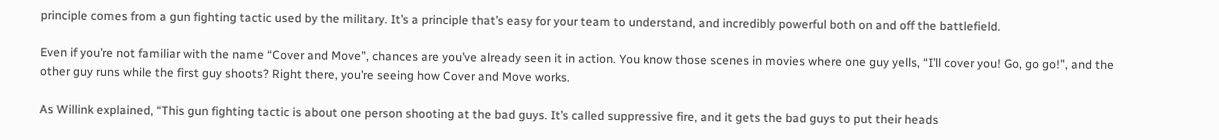principle comes from a gun fighting tactic used by the military. It’s a principle that’s easy for your team to understand, and incredibly powerful both on and off the battlefield.

Even if you’re not familiar with the name “Cover and Move”, chances are you’ve already seen it in action. You know those scenes in movies where one guy yells, “I’ll cover you! Go, go go!”, and the other guy runs while the first guy shoots? Right there, you’re seeing how Cover and Move works.

As Willink explained, “This gun fighting tactic is about one person shooting at the bad guys. It’s called suppressive fire, and it gets the bad guys to put their heads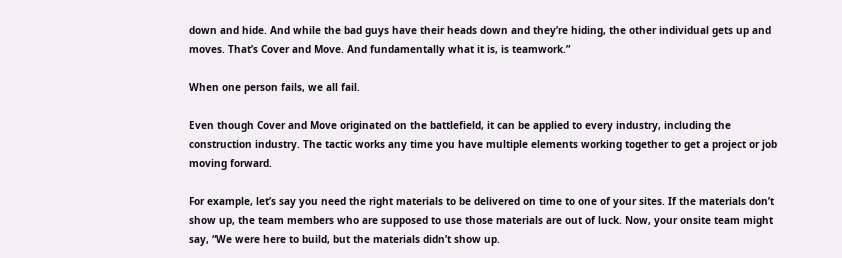down and hide. And while the bad guys have their heads down and they’re hiding, the other individual gets up and moves. That’s Cover and Move. And fundamentally what it is, is teamwork.”

When one person fails, we all fail.

Even though Cover and Move originated on the battlefield, it can be applied to every industry, including the construction industry. The tactic works any time you have multiple elements working together to get a project or job moving forward.

For example, let’s say you need the right materials to be delivered on time to one of your sites. If the materials don’t show up, the team members who are supposed to use those materials are out of luck. Now, your onsite team might say, “We were here to build, but the materials didn’t show up.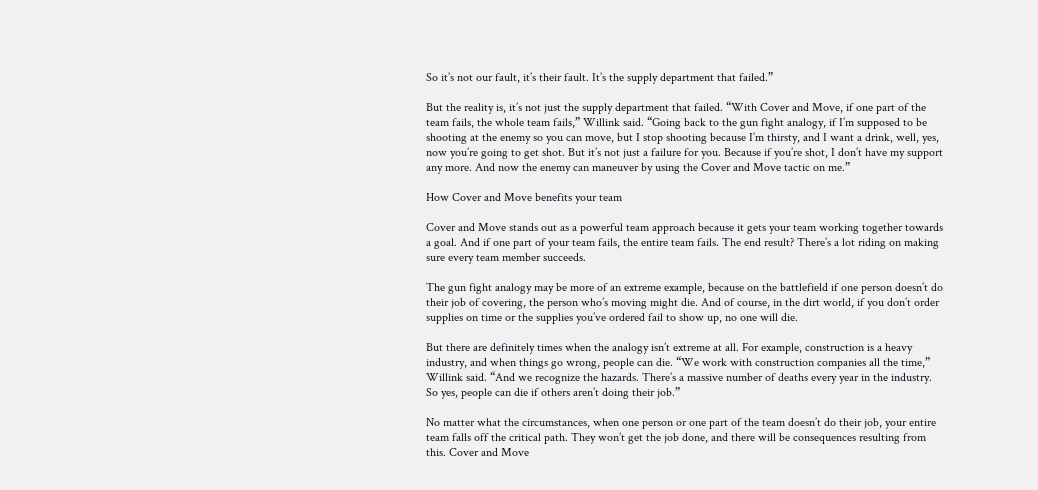So it’s not our fault, it’s their fault. It’s the supply department that failed.”

But the reality is, it’s not just the supply department that failed. “With Cover and Move, if one part of the team fails, the whole team fails,” Willink said. “Going back to the gun fight analogy, if I’m supposed to be shooting at the enemy so you can move, but I stop shooting because I’m thirsty, and I want a drink, well, yes, now you’re going to get shot. But it’s not just a failure for you. Because if you’re shot, I don’t have my support any more. And now the enemy can maneuver by using the Cover and Move tactic on me.”

How Cover and Move benefits your team

Cover and Move stands out as a powerful team approach because it gets your team working together towards a goal. And if one part of your team fails, the entire team fails. The end result? There’s a lot riding on making sure every team member succeeds.

The gun fight analogy may be more of an extreme example, because on the battlefield if one person doesn’t do their job of covering, the person who’s moving might die. And of course, in the dirt world, if you don’t order supplies on time or the supplies you’ve ordered fail to show up, no one will die.

But there are definitely times when the analogy isn’t extreme at all. For example, construction is a heavy industry, and when things go wrong, people can die. “We work with construction companies all the time,” Willink said. “And we recognize the hazards. There’s a massive number of deaths every year in the industry. So yes, people can die if others aren’t doing their job.”

No matter what the circumstances, when one person or one part of the team doesn’t do their job, your entire team falls off the critical path. They won’t get the job done, and there will be consequences resulting from this. Cover and Move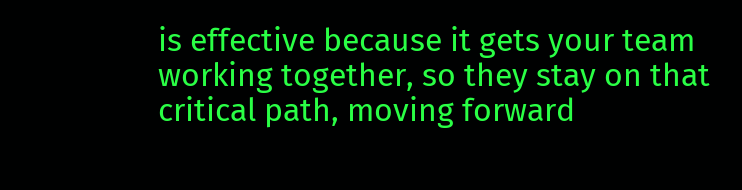is effective because it gets your team working together, so they stay on that critical path, moving forward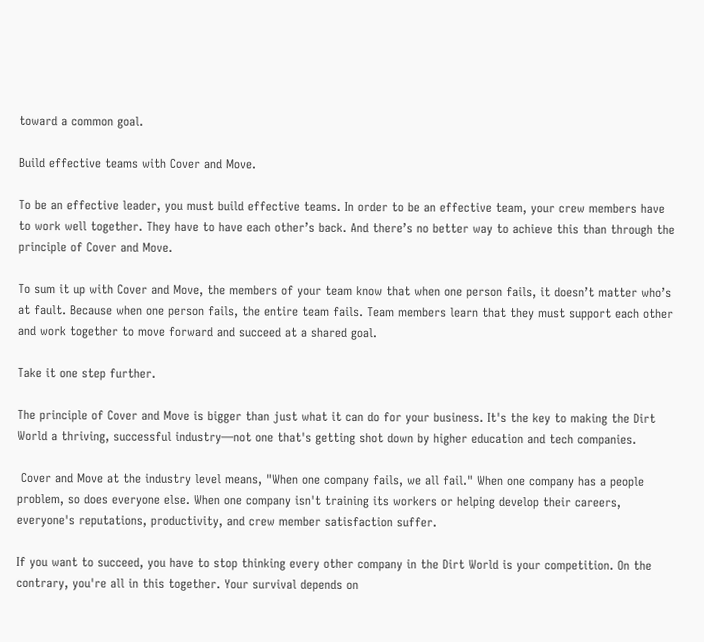toward a common goal.

Build effective teams with Cover and Move.

To be an effective leader, you must build effective teams. In order to be an effective team, your crew members have to work well together. They have to have each other’s back. And there’s no better way to achieve this than through the principle of Cover and Move.

To sum it up with Cover and Move, the members of your team know that when one person fails, it doesn’t matter who’s at fault. Because when one person fails, the entire team fails. Team members learn that they must support each other and work together to move forward and succeed at a shared goal.

Take it one step further.

The principle of Cover and Move is bigger than just what it can do for your business. It's the key to making the Dirt World a thriving, successful industry—not one that's getting shot down by higher education and tech companies.

 Cover and Move at the industry level means, "When one company fails, we all fail." When one company has a people problem, so does everyone else. When one company isn't training its workers or helping develop their careers, everyone's reputations, productivity, and crew member satisfaction suffer.

If you want to succeed, you have to stop thinking every other company in the Dirt World is your competition. On the contrary, you're all in this together. Your survival depends on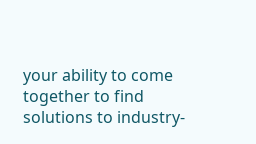your ability to come together to find solutions to industry-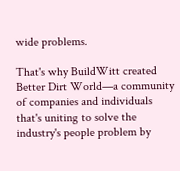wide problems.

That's why BuildWitt created Better Dirt World—a community of companies and individuals that's uniting to solve the industry's people problem by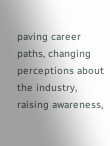paving career paths, changing perceptions about the industry, raising awareness,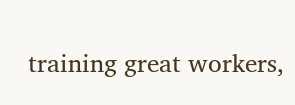training great workers,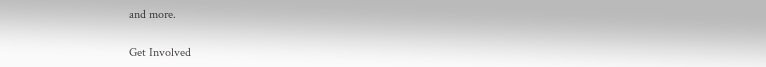and more.

Get Involved